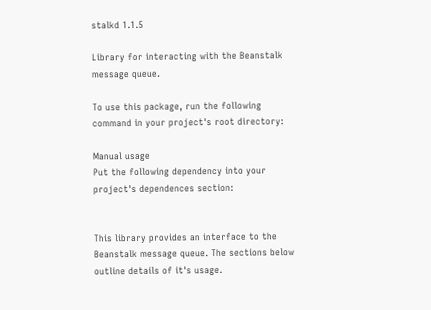stalkd 1.1.5

Library for interacting with the Beanstalk message queue.

To use this package, run the following command in your project's root directory:

Manual usage
Put the following dependency into your project's dependences section:


This library provides an interface to the Beanstalk message queue. The sections below outline details of it's usage.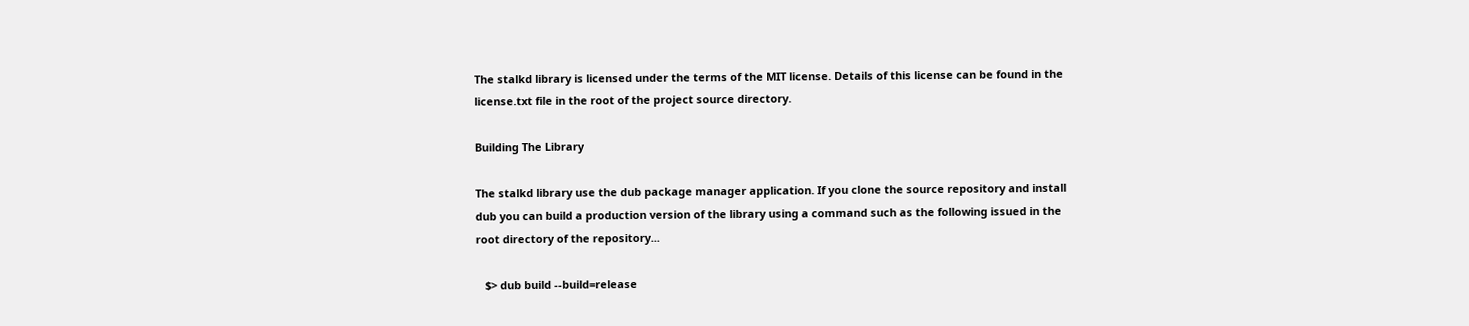The stalkd library is licensed under the terms of the MIT license. Details of this license can be found in the license.txt file in the root of the project source directory.

Building The Library

The stalkd library use the dub package manager application. If you clone the source repository and install dub you can build a production version of the library using a command such as the following issued in the root directory of the repository...

   $> dub build --build=release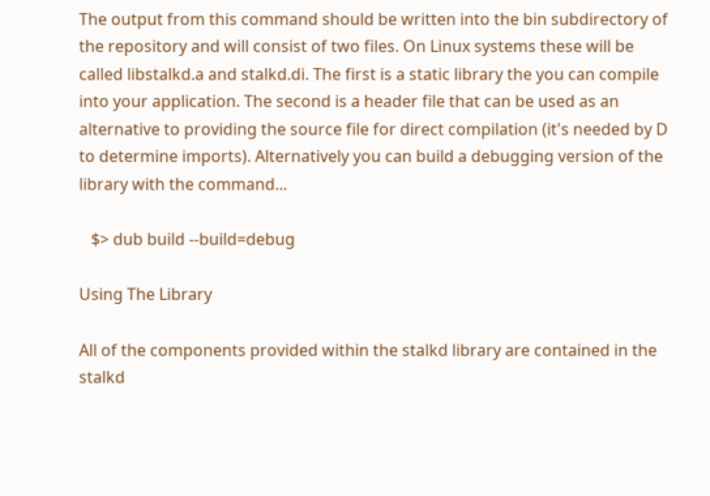The output from this command should be written into the bin subdirectory of the repository and will consist of two files. On Linux systems these will be called libstalkd.a and stalkd.di. The first is a static library the you can compile into your application. The second is a header file that can be used as an alternative to providing the source file for direct compilation (it's needed by D to determine imports). Alternatively you can build a debugging version of the library with the command...

   $> dub build --build=debug

Using The Library

All of the components provided within the stalkd library are contained in the stalkd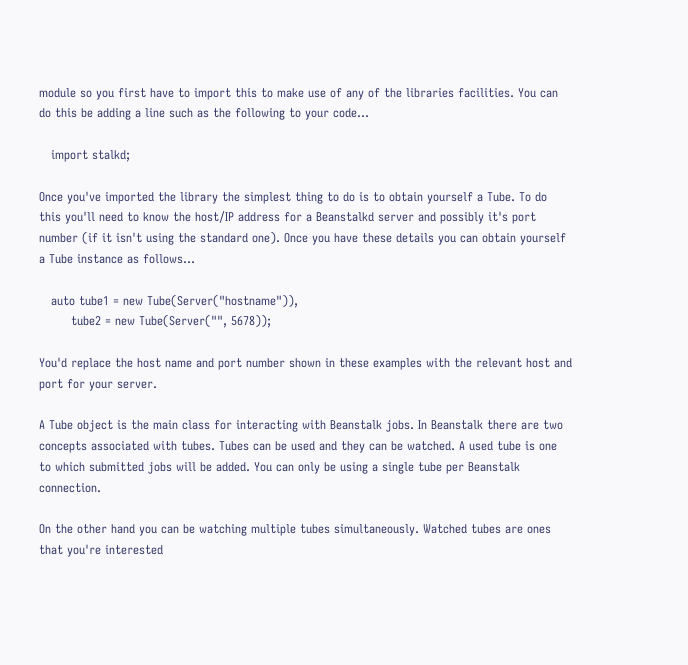module so you first have to import this to make use of any of the libraries facilities. You can do this be adding a line such as the following to your code...

   import stalkd;

Once you've imported the library the simplest thing to do is to obtain yourself a Tube. To do this you'll need to know the host/IP address for a Beanstalkd server and possibly it's port number (if it isn't using the standard one). Once you have these details you can obtain yourself a Tube instance as follows...

   auto tube1 = new Tube(Server("hostname")),
        tube2 = new Tube(Server("", 5678));

You'd replace the host name and port number shown in these examples with the relevant host and port for your server.

A Tube object is the main class for interacting with Beanstalk jobs. In Beanstalk there are two concepts associated with tubes. Tubes can be used and they can be watched. A used tube is one to which submitted jobs will be added. You can only be using a single tube per Beanstalk connection.

On the other hand you can be watching multiple tubes simultaneously. Watched tubes are ones that you're interested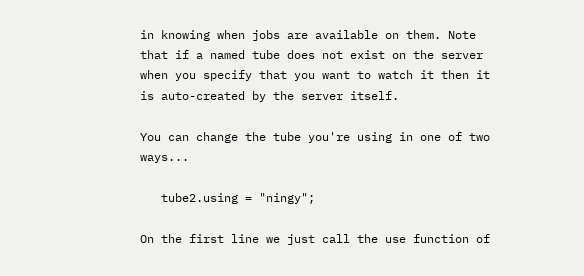in knowing when jobs are available on them. Note that if a named tube does not exist on the server when you specify that you want to watch it then it is auto-created by the server itself.

You can change the tube you're using in one of two ways...

   tube2.using = "ningy";

On the first line we just call the use function of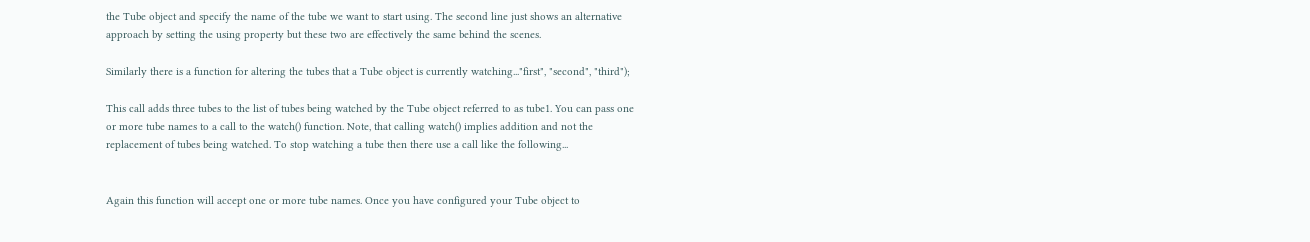the Tube object and specify the name of the tube we want to start using. The second line just shows an alternative approach by setting the using property but these two are effectively the same behind the scenes.

Similarly there is a function for altering the tubes that a Tube object is currently watching..."first", "second", "third");

This call adds three tubes to the list of tubes being watched by the Tube object referred to as tube1. You can pass one or more tube names to a call to the watch() function. Note, that calling watch() implies addition and not the replacement of tubes being watched. To stop watching a tube then there use a call like the following...


Again this function will accept one or more tube names. Once you have configured your Tube object to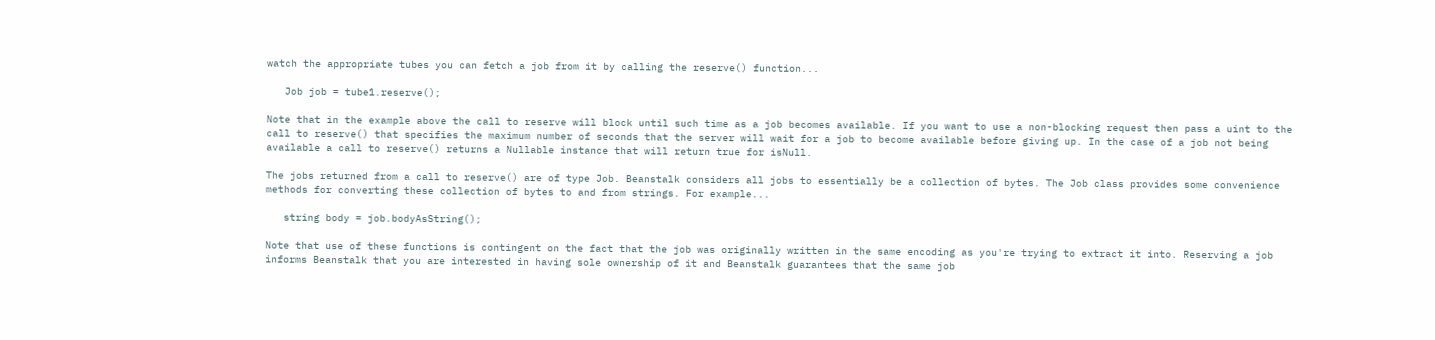watch the appropriate tubes you can fetch a job from it by calling the reserve() function...

   Job job = tube1.reserve();

Note that in the example above the call to reserve will block until such time as a job becomes available. If you want to use a non-blocking request then pass a uint to the call to reserve() that specifies the maximum number of seconds that the server will wait for a job to become available before giving up. In the case of a job not being available a call to reserve() returns a Nullable instance that will return true for isNull.

The jobs returned from a call to reserve() are of type Job. Beanstalk considers all jobs to essentially be a collection of bytes. The Job class provides some convenience methods for converting these collection of bytes to and from strings. For example...

   string body = job.bodyAsString();

Note that use of these functions is contingent on the fact that the job was originally written in the same encoding as you're trying to extract it into. Reserving a job informs Beanstalk that you are interested in having sole ownership of it and Beanstalk guarantees that the same job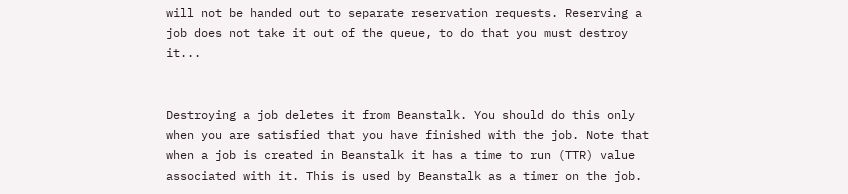will not be handed out to separate reservation requests. Reserving a job does not take it out of the queue, to do that you must destroy it...


Destroying a job deletes it from Beanstalk. You should do this only when you are satisfied that you have finished with the job. Note that when a job is created in Beanstalk it has a time to run (TTR) value associated with it. This is used by Beanstalk as a timer on the job.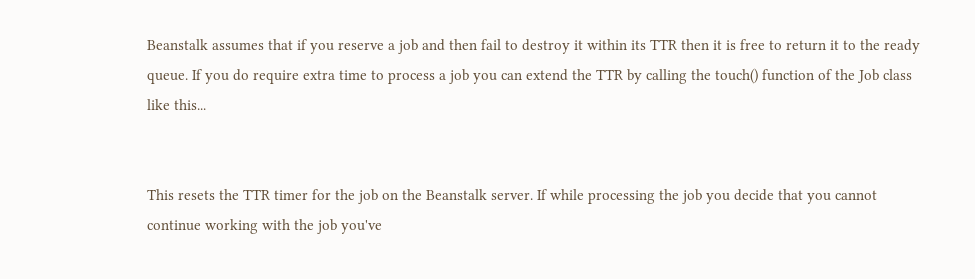Beanstalk assumes that if you reserve a job and then fail to destroy it within its TTR then it is free to return it to the ready queue. If you do require extra time to process a job you can extend the TTR by calling the touch() function of the Job class like this...


This resets the TTR timer for the job on the Beanstalk server. If while processing the job you decide that you cannot continue working with the job you've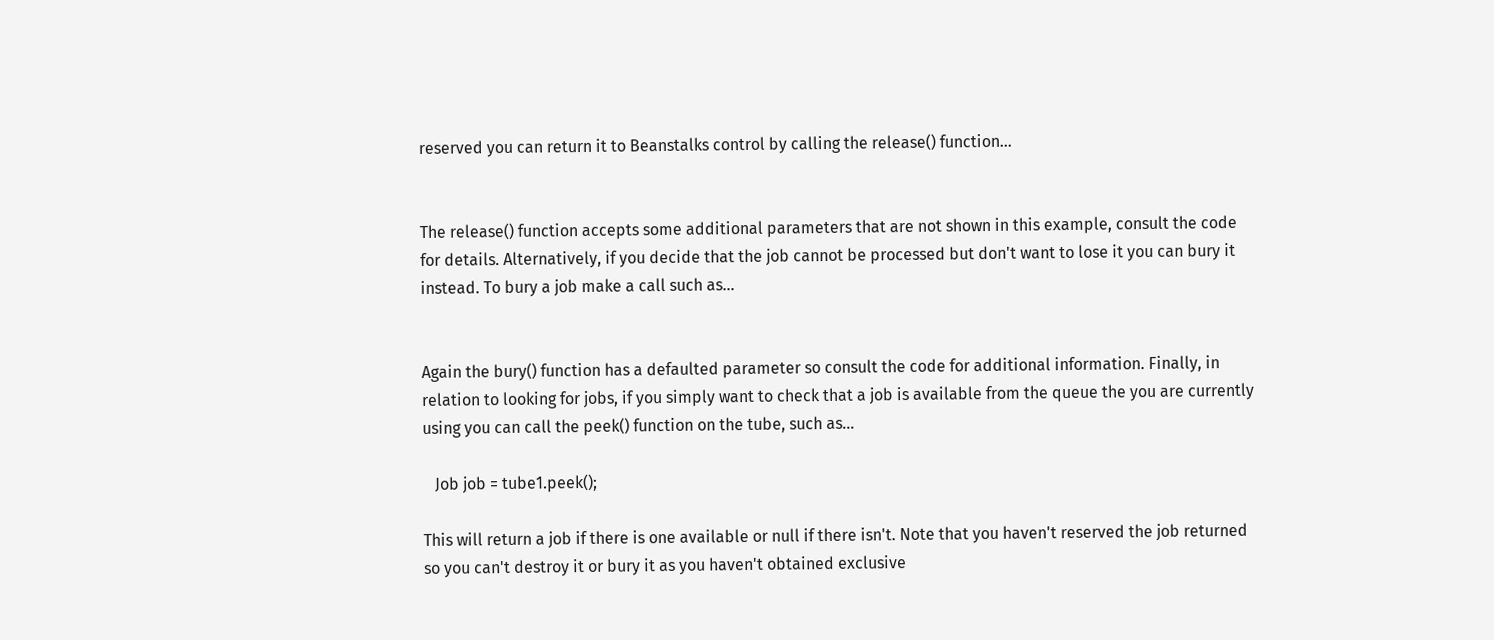reserved you can return it to Beanstalks control by calling the release() function...


The release() function accepts some additional parameters that are not shown in this example, consult the code for details. Alternatively, if you decide that the job cannot be processed but don't want to lose it you can bury it instead. To bury a job make a call such as...


Again the bury() function has a defaulted parameter so consult the code for additional information. Finally, in relation to looking for jobs, if you simply want to check that a job is available from the queue the you are currently using you can call the peek() function on the tube, such as...

   Job job = tube1.peek();

This will return a job if there is one available or null if there isn't. Note that you haven't reserved the job returned so you can't destroy it or bury it as you haven't obtained exclusive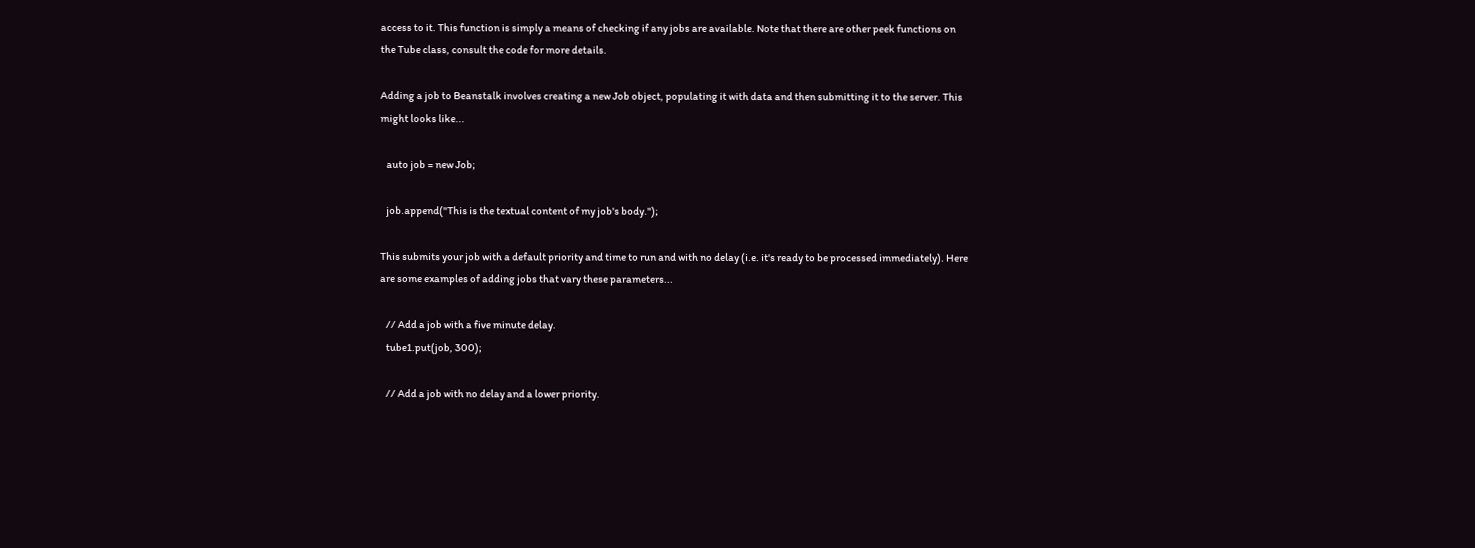access to it. This function is simply a means of checking if any jobs are available. Note that there are other peek functions on the Tube class, consult the code for more details.

Adding a job to Beanstalk involves creating a new Job object, populating it with data and then submitting it to the server. This might looks like...

   auto job = new Job;

   job.append("This is the textual content of my job's body.");

This submits your job with a default priority and time to run and with no delay (i.e. it's ready to be processed immediately). Here are some examples of adding jobs that vary these parameters...

   // Add a job with a five minute delay.
   tube1.put(job, 300);

   // Add a job with no delay and a lower priority.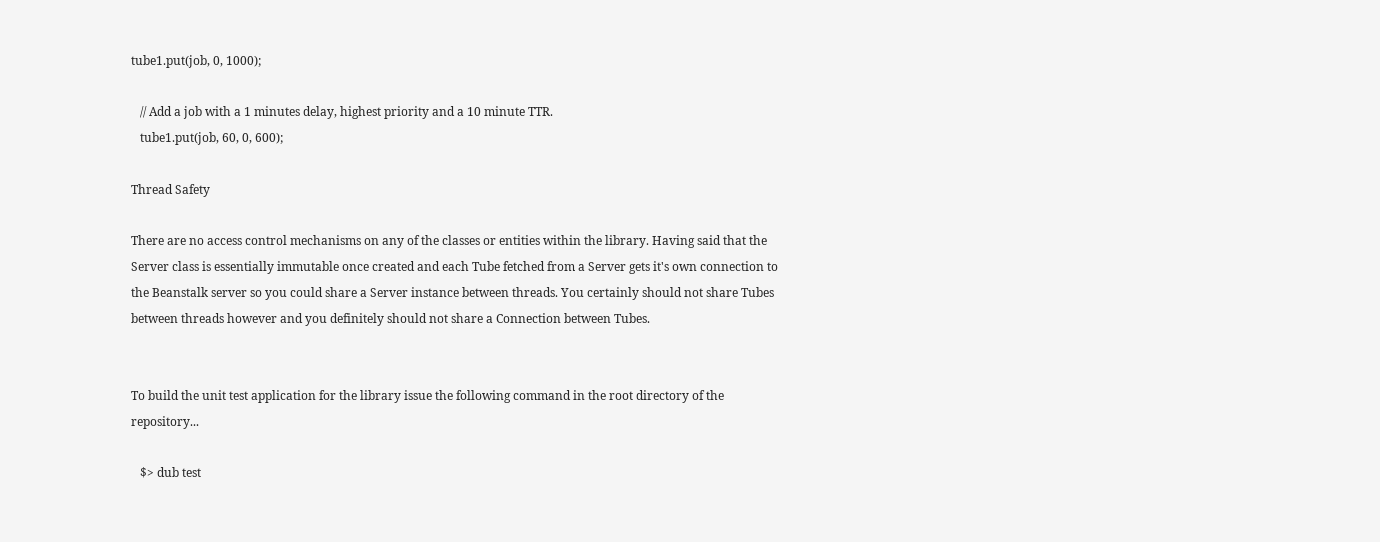tube1.put(job, 0, 1000);

   // Add a job with a 1 minutes delay, highest priority and a 10 minute TTR.
   tube1.put(job, 60, 0, 600);

Thread Safety

There are no access control mechanisms on any of the classes or entities within the library. Having said that the Server class is essentially immutable once created and each Tube fetched from a Server gets it's own connection to the Beanstalk server so you could share a Server instance between threads. You certainly should not share Tubes between threads however and you definitely should not share a Connection between Tubes.


To build the unit test application for the library issue the following command in the root directory of the repository...

   $> dub test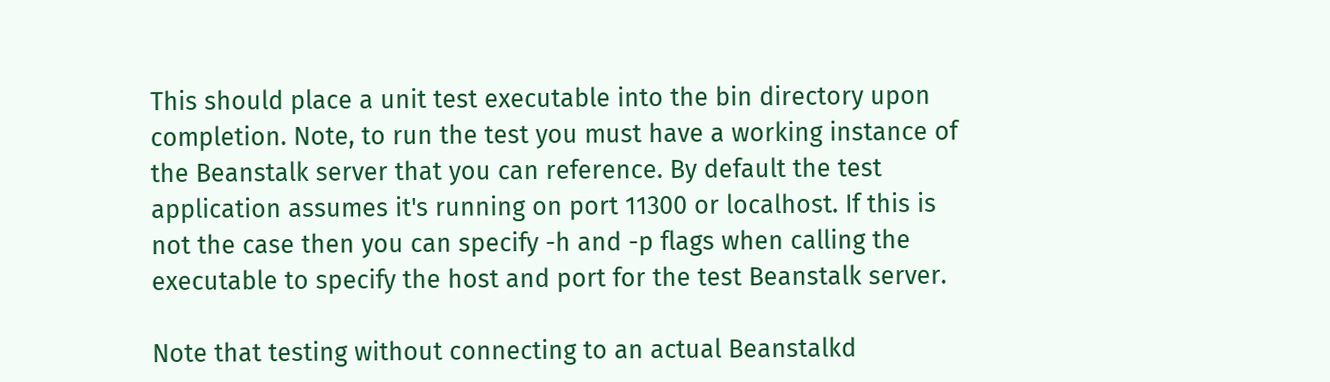This should place a unit test executable into the bin directory upon completion. Note, to run the test you must have a working instance of the Beanstalk server that you can reference. By default the test application assumes it's running on port 11300 or localhost. If this is not the case then you can specify -h and -p flags when calling the executable to specify the host and port for the test Beanstalk server.

Note that testing without connecting to an actual Beanstalkd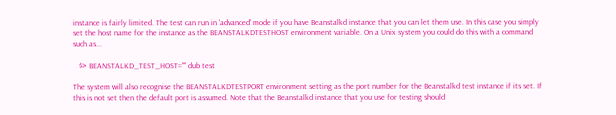instance is fairly limited. The test can run in 'advanced' mode if you have Beanstalkd instance that you can let them use. In this case you simply set the host name for the instance as the BEANSTALKDTESTHOST environment variable. On a Unix system you could do this with a command such as...

   $> BEANSTALKD_TEST_HOST="" dub test

The system will also recognise the BEANSTALKDTESTPORT environment setting as the port number for the Beanstalkd test instance if its set. If this is not set then the default port is assumed. Note that the Beanstalkd instance that you use for testing should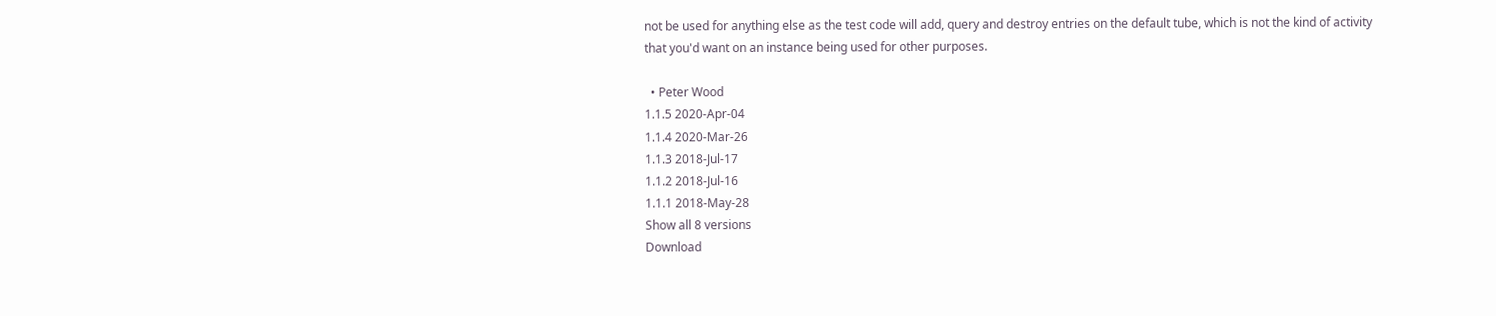not be used for anything else as the test code will add, query and destroy entries on the default tube, which is not the kind of activity that you'd want on an instance being used for other purposes.

  • Peter Wood
1.1.5 2020-Apr-04
1.1.4 2020-Mar-26
1.1.3 2018-Jul-17
1.1.2 2018-Jul-16
1.1.1 2018-May-28
Show all 8 versions
Download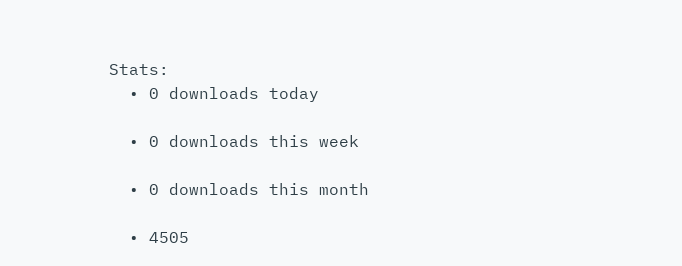Stats:
  • 0 downloads today

  • 0 downloads this week

  • 0 downloads this month

  • 4505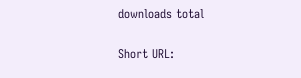downloads total

Short URL: